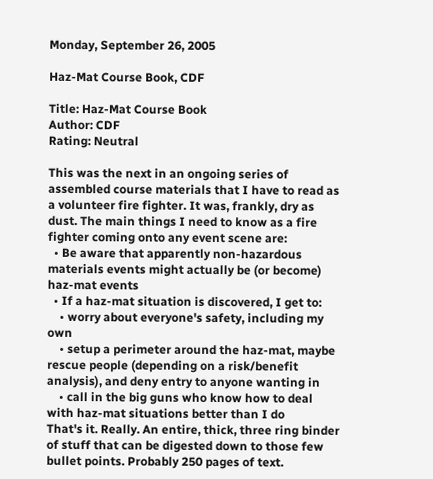Monday, September 26, 2005

Haz-Mat Course Book, CDF

Title: Haz-Mat Course Book
Author: CDF
Rating: Neutral

This was the next in an ongoing series of assembled course materials that I have to read as a volunteer fire fighter. It was, frankly, dry as dust. The main things I need to know as a fire fighter coming onto any event scene are:
  • Be aware that apparently non-hazardous materials events might actually be (or become) haz-mat events
  • If a haz-mat situation is discovered, I get to:
    • worry about everyone's safety, including my own
    • setup a perimeter around the haz-mat, maybe rescue people (depending on a risk/benefit analysis), and deny entry to anyone wanting in
    • call in the big guns who know how to deal with haz-mat situations better than I do
That's it. Really. An entire, thick, three ring binder of stuff that can be digested down to those few bullet points. Probably 250 pages of text.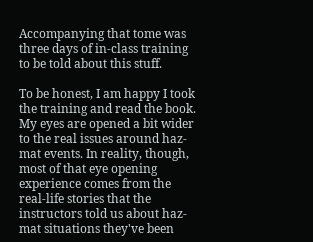Accompanying that tome was three days of in-class training to be told about this stuff.

To be honest, I am happy I took the training and read the book. My eyes are opened a bit wider to the real issues around haz-mat events. In reality, though, most of that eye opening experience comes from the real-life stories that the instructors told us about haz-mat situations they've been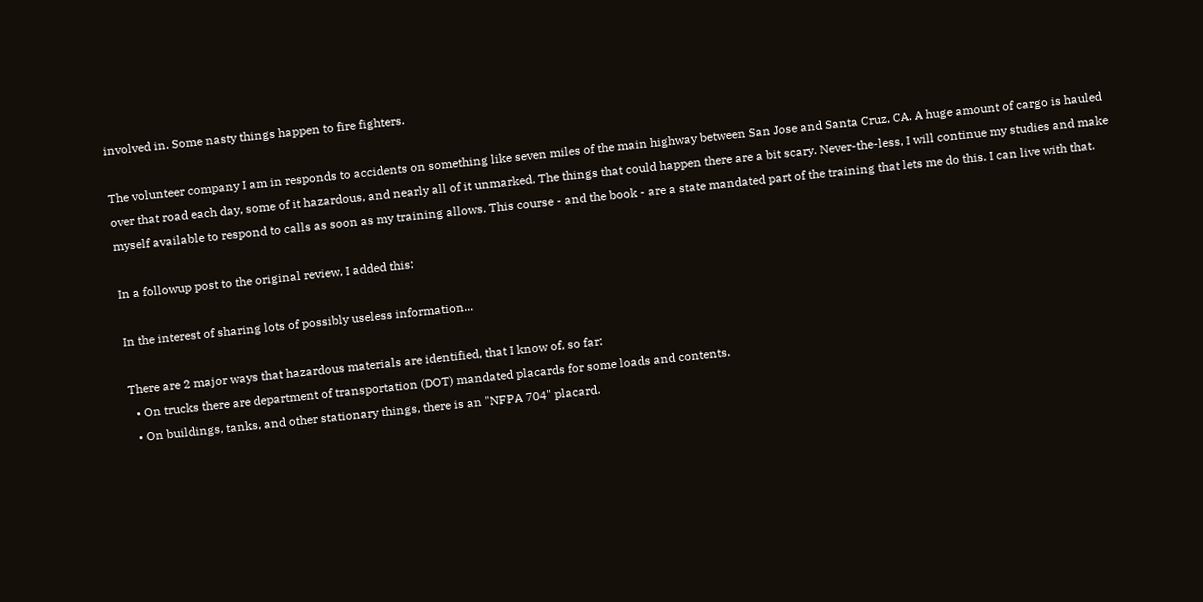involved in. Some nasty things happen to fire fighters.

The volunteer company I am in responds to accidents on something like seven miles of the main highway between San Jose and Santa Cruz, CA. A huge amount of cargo is hauled over that road each day, some of it hazardous, and nearly all of it unmarked. The things that could happen there are a bit scary. Never-the-less, I will continue my studies and make myself available to respond to calls as soon as my training allows. This course - and the book - are a state mandated part of the training that lets me do this. I can live with that.

In a followup post to the original review, I added this:

In the interest of sharing lots of possibly useless information...

There are 2 major ways that hazardous materials are identified, that I know of, so far:
  • On trucks there are department of transportation (DOT) mandated placards for some loads and contents.
  • On buildings, tanks, and other stationary things, there is an "NFPA 704" placard.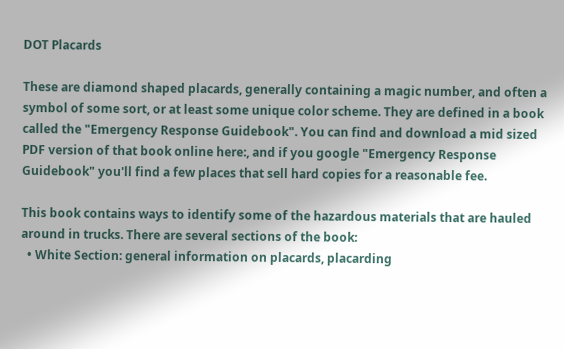DOT Placards

These are diamond shaped placards, generally containing a magic number, and often a symbol of some sort, or at least some unique color scheme. They are defined in a book called the "Emergency Response Guidebook". You can find and download a mid sized PDF version of that book online here:, and if you google "Emergency Response Guidebook" you'll find a few places that sell hard copies for a reasonable fee.

This book contains ways to identify some of the hazardous materials that are hauled around in trucks. There are several sections of the book:
  • White Section: general information on placards, placarding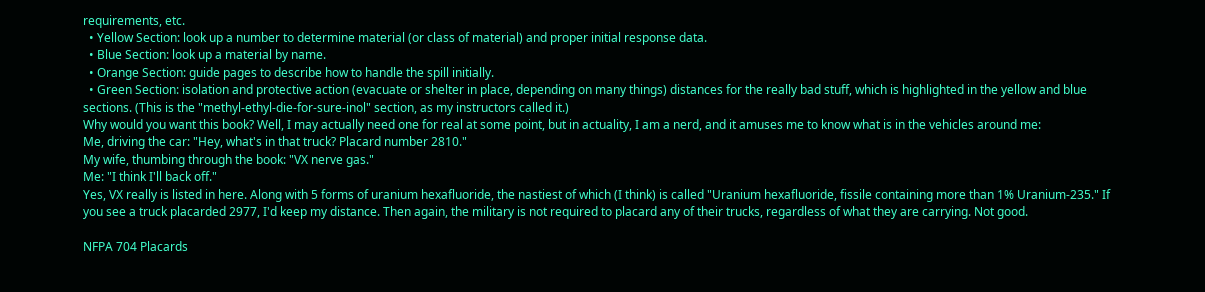requirements, etc.
  • Yellow Section: look up a number to determine material (or class of material) and proper initial response data.
  • Blue Section: look up a material by name.
  • Orange Section: guide pages to describe how to handle the spill initially.
  • Green Section: isolation and protective action (evacuate or shelter in place, depending on many things) distances for the really bad stuff, which is highlighted in the yellow and blue sections. (This is the "methyl-ethyl-die-for-sure-inol" section, as my instructors called it.)
Why would you want this book? Well, I may actually need one for real at some point, but in actuality, I am a nerd, and it amuses me to know what is in the vehicles around me:
Me, driving the car: "Hey, what's in that truck? Placard number 2810."
My wife, thumbing through the book: "VX nerve gas."
Me: "I think I'll back off."
Yes, VX really is listed in here. Along with 5 forms of uranium hexafluoride, the nastiest of which (I think) is called "Uranium hexafluoride, fissile containing more than 1% Uranium-235." If you see a truck placarded 2977, I'd keep my distance. Then again, the military is not required to placard any of their trucks, regardless of what they are carrying. Not good.

NFPA 704 Placards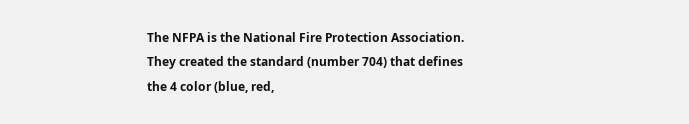The NFPA is the National Fire Protection Association. They created the standard (number 704) that defines the 4 color (blue, red,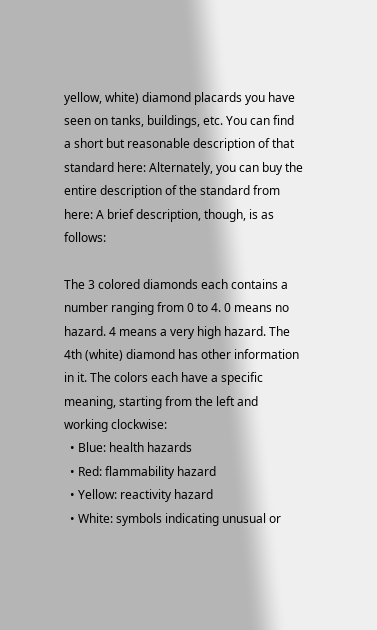yellow, white) diamond placards you have seen on tanks, buildings, etc. You can find a short but reasonable description of that standard here: Alternately, you can buy the entire description of the standard from here: A brief description, though, is as follows:

The 3 colored diamonds each contains a number ranging from 0 to 4. 0 means no hazard. 4 means a very high hazard. The 4th (white) diamond has other information in it. The colors each have a specific meaning, starting from the left and working clockwise:
  • Blue: health hazards
  • Red: flammability hazard
  • Yellow: reactivity hazard
  • White: symbols indicating unusual or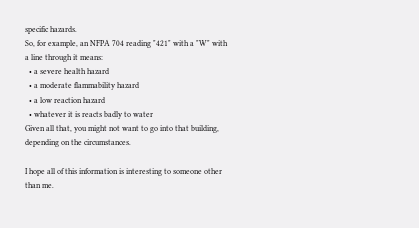specific hazards.
So, for example, an NFPA 704 reading "421" with a "W" with a line through it means:
  • a severe health hazard
  • a moderate flammability hazard
  • a low reaction hazard
  • whatever it is reacts badly to water
Given all that, you might not want to go into that building, depending on the circumstances.

I hope all of this information is interesting to someone other than me.